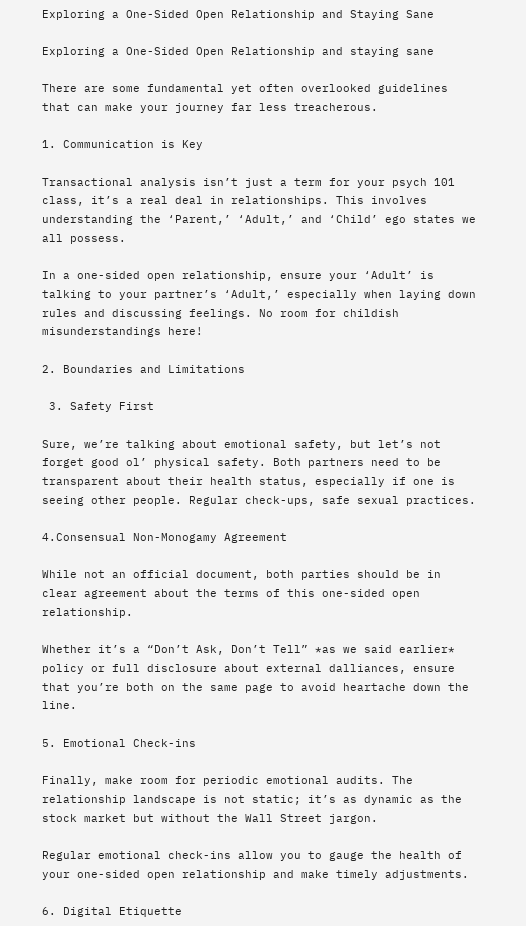Exploring a One-Sided Open Relationship and Staying Sane

Exploring a One-Sided Open Relationship and staying sane

There are some fundamental yet often overlooked guidelines that can make your journey far less treacherous.

1. Communication is Key

Transactional analysis isn’t just a term for your psych 101 class, it’s a real deal in relationships. This involves understanding the ‘Parent,’ ‘Adult,’ and ‘Child’ ego states we all possess.

In a one-sided open relationship, ensure your ‘Adult’ is talking to your partner’s ‘Adult,’ especially when laying down rules and discussing feelings. No room for childish misunderstandings here!

2. Boundaries and Limitations

 3. Safety First

Sure, we’re talking about emotional safety, but let’s not forget good ol’ physical safety. Both partners need to be transparent about their health status, especially if one is seeing other people. Regular check-ups, safe sexual practices.

4.Consensual Non-Monogamy Agreement

While not an official document, both parties should be in clear agreement about the terms of this one-sided open relationship.

Whether it’s a “Don’t Ask, Don’t Tell” *as we said earlier* policy or full disclosure about external dalliances, ensure that you’re both on the same page to avoid heartache down the line.

5. Emotional Check-ins

Finally, make room for periodic emotional audits. The relationship landscape is not static; it’s as dynamic as the stock market but without the Wall Street jargon.

Regular emotional check-ins allow you to gauge the health of your one-sided open relationship and make timely adjustments.

6. Digital Etiquette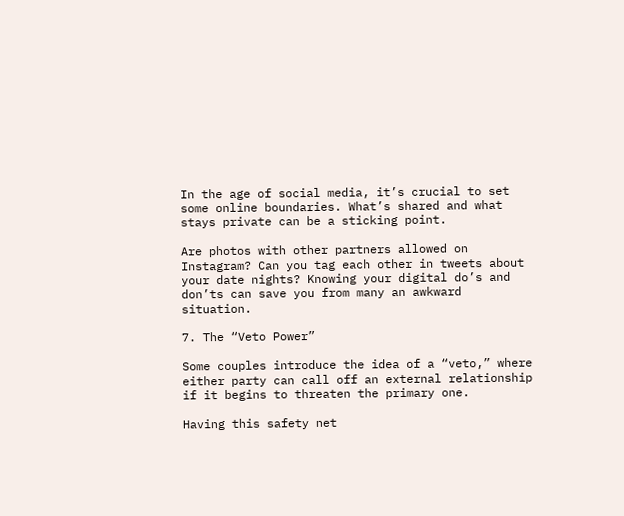In the age of social media, it’s crucial to set some online boundaries. What’s shared and what stays private can be a sticking point.

Are photos with other partners allowed on Instagram? Can you tag each other in tweets about your date nights? Knowing your digital do’s and don’ts can save you from many an awkward situation.

7. The “Veto Power”

Some couples introduce the idea of a “veto,” where either party can call off an external relationship if it begins to threaten the primary one.

Having this safety net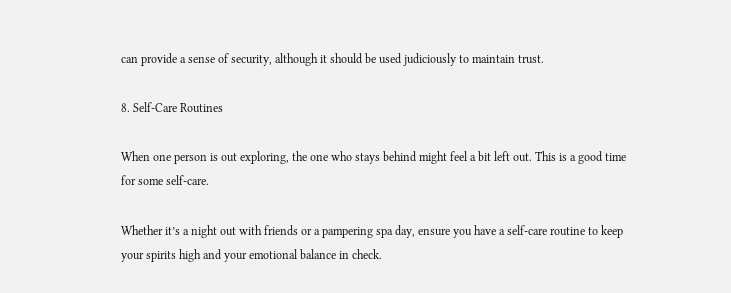can provide a sense of security, although it should be used judiciously to maintain trust.

8. Self-Care Routines

When one person is out exploring, the one who stays behind might feel a bit left out. This is a good time for some self-care.

Whether it’s a night out with friends or a pampering spa day, ensure you have a self-care routine to keep your spirits high and your emotional balance in check.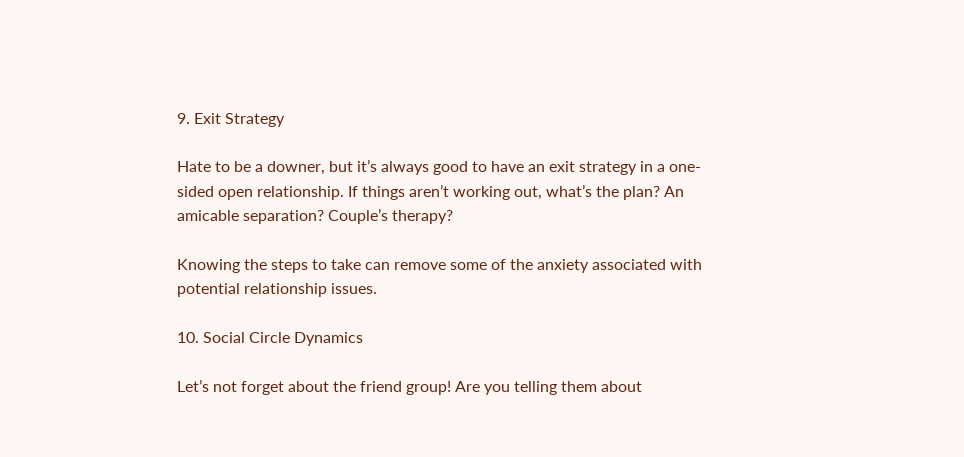9. Exit Strategy

Hate to be a downer, but it’s always good to have an exit strategy in a one-sided open relationship. If things aren’t working out, what’s the plan? An amicable separation? Couple’s therapy?

Knowing the steps to take can remove some of the anxiety associated with potential relationship issues.

10. Social Circle Dynamics

Let’s not forget about the friend group! Are you telling them about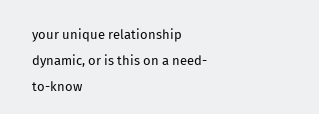your unique relationship dynamic, or is this on a need-to-know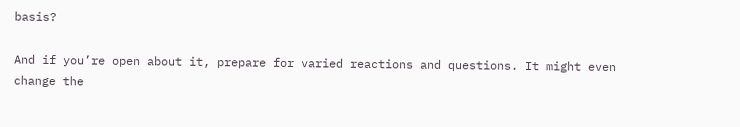basis?

And if you’re open about it, prepare for varied reactions and questions. It might even change the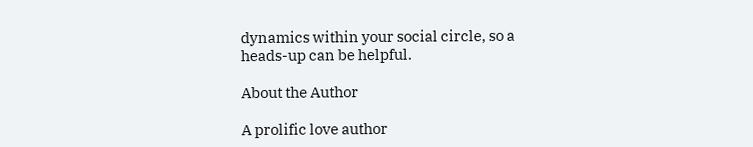dynamics within your social circle, so a heads-up can be helpful.

About the Author

A prolific love author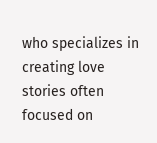who specializes in creating love stories often focused on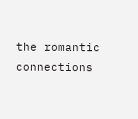the romantic connections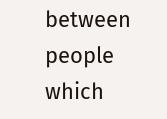between people which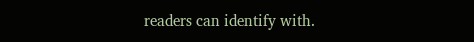readers can identify with.